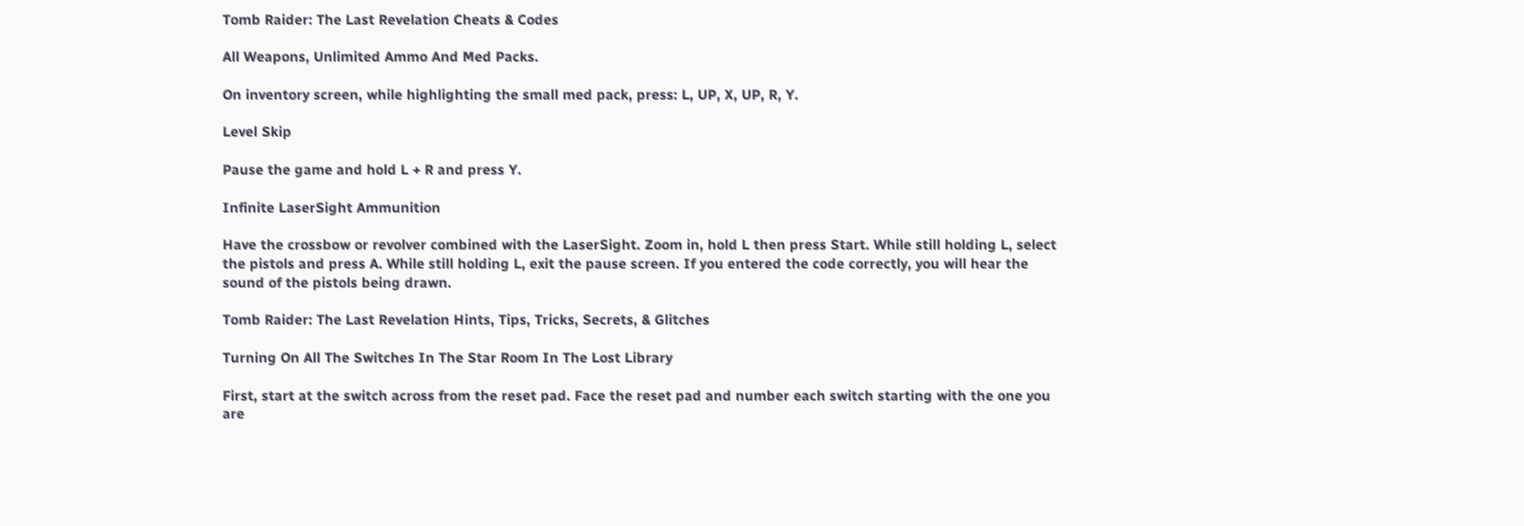Tomb Raider: The Last Revelation Cheats & Codes

All Weapons, Unlimited Ammo And Med Packs.

On inventory screen, while highlighting the small med pack, press: L, UP, X, UP, R, Y.

Level Skip

Pause the game and hold L + R and press Y.

Infinite LaserSight Ammunition

Have the crossbow or revolver combined with the LaserSight. Zoom in, hold L then press Start. While still holding L, select the pistols and press A. While still holding L, exit the pause screen. If you entered the code correctly, you will hear the sound of the pistols being drawn.

Tomb Raider: The Last Revelation Hints, Tips, Tricks, Secrets, & Glitches

Turning On All The Switches In The Star Room In The Lost Library

First, start at the switch across from the reset pad. Face the reset pad and number each switch starting with the one you are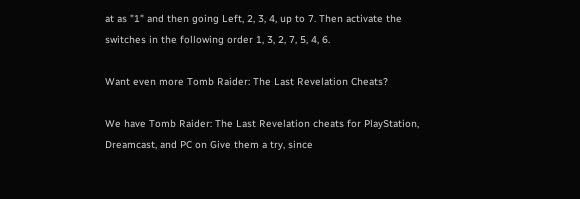at as "1" and then going Left, 2, 3, 4, up to 7. Then activate the switches in the following order 1, 3, 2, 7, 5, 4, 6.

Want even more Tomb Raider: The Last Revelation Cheats?

We have Tomb Raider: The Last Revelation cheats for PlayStation, Dreamcast, and PC on Give them a try, since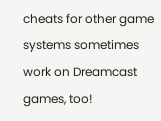cheats for other game systems sometimes work on Dreamcast games, too!